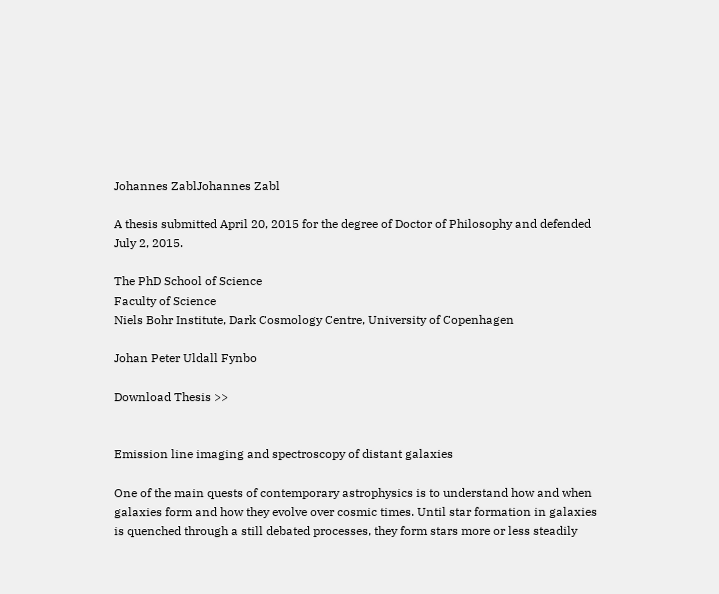Johannes ZablJohannes Zabl

A thesis submitted April 20, 2015 for the degree of Doctor of Philosophy and defended July 2, 2015.

The PhD School of Science
Faculty of Science
Niels Bohr Institute, Dark Cosmology Centre, University of Copenhagen

Johan Peter Uldall Fynbo

Download Thesis >>


Emission line imaging and spectroscopy of distant galaxies

One of the main quests of contemporary astrophysics is to understand how and when galaxies form and how they evolve over cosmic times. Until star formation in galaxies is quenched through a still debated processes, they form stars more or less steadily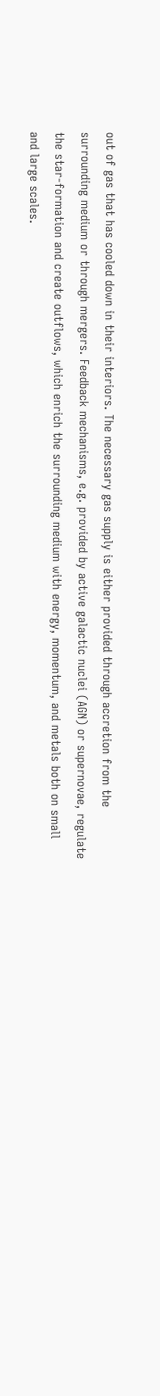out of gas that has cooled down in their interiors. The necessary gas supply is either provided through accretion from the surrounding medium or through mergers. Feedback mechanisms, e.g. provided by active galactic nuclei (AGN) or supernovae, regulate the star-formation and create outflows, which enrich the surrounding medium with energy, momentum, and metals both on small and large scales.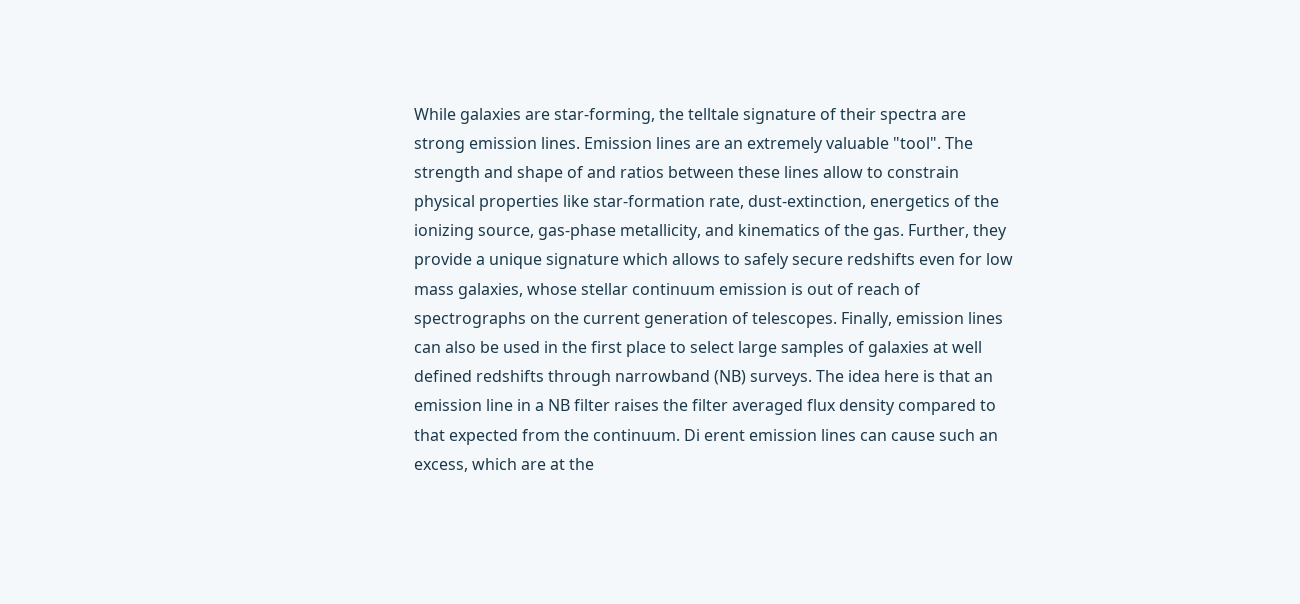While galaxies are star-forming, the telltale signature of their spectra are strong emission lines. Emission lines are an extremely valuable "tool". The strength and shape of and ratios between these lines allow to constrain physical properties like star-formation rate, dust-extinction, energetics of the ionizing source, gas-phase metallicity, and kinematics of the gas. Further, they provide a unique signature which allows to safely secure redshifts even for low mass galaxies, whose stellar continuum emission is out of reach of spectrographs on the current generation of telescopes. Finally, emission lines can also be used in the first place to select large samples of galaxies at well defined redshifts through narrowband (NB) surveys. The idea here is that an emission line in a NB filter raises the filter averaged flux density compared to that expected from the continuum. Di erent emission lines can cause such an excess, which are at the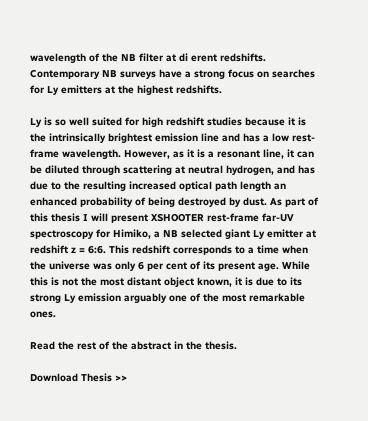wavelength of the NB filter at di erent redshifts. Contemporary NB surveys have a strong focus on searches for Ly emitters at the highest redshifts.

Ly is so well suited for high redshift studies because it is the intrinsically brightest emission line and has a low rest-frame wavelength. However, as it is a resonant line, it can be diluted through scattering at neutral hydrogen, and has due to the resulting increased optical path length an enhanced probability of being destroyed by dust. As part of this thesis I will present XSHOOTER rest-frame far-UV spectroscopy for Himiko, a NB selected giant Ly emitter at redshift z = 6:6. This redshift corresponds to a time when the universe was only 6 per cent of its present age. While this is not the most distant object known, it is due to its strong Ly emission arguably one of the most remarkable ones.

Read the rest of the abstract in the thesis.

Download Thesis >>